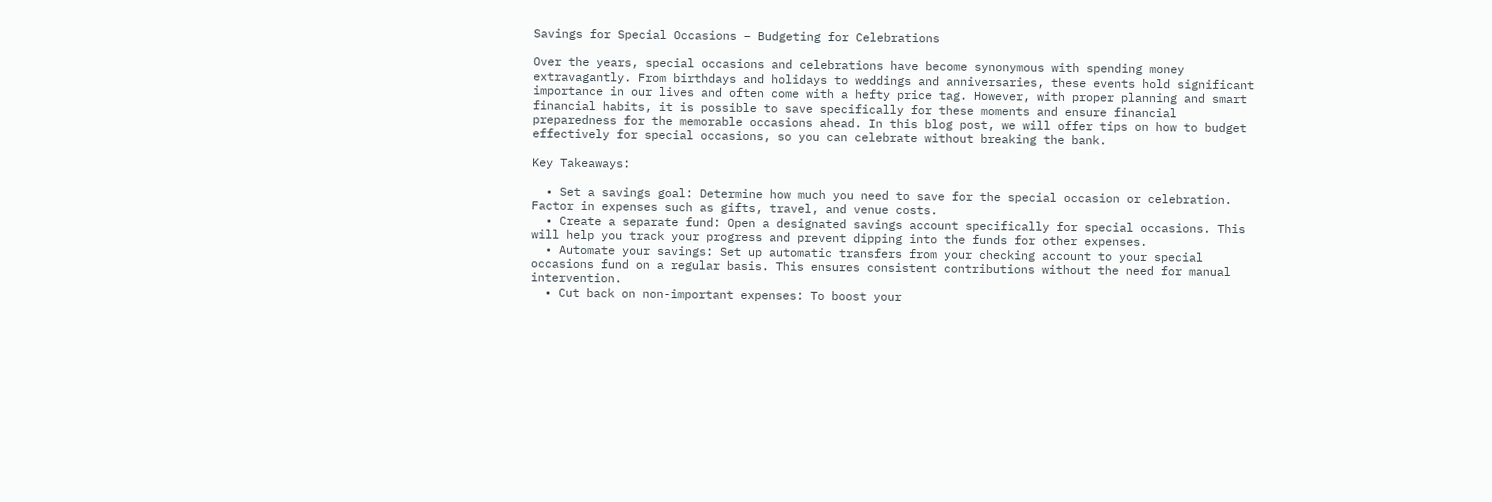Savings for Special Occasions – Budgeting for Celebrations

Over the years, special occasions and celebrations have become synonymous with spending money extravagantly. From birthdays and holidays to weddings and anniversaries, these events hold significant importance in our lives and often come with a hefty price tag. However, with proper planning and smart financial habits, it is possible to save specifically for these moments and ensure financial preparedness for the memorable occasions ahead. In this blog post, we will offer tips on how to budget effectively for special occasions, so you can celebrate without breaking the bank.

Key Takeaways:

  • Set a savings goal: Determine how much you need to save for the special occasion or celebration. Factor in expenses such as gifts, travel, and venue costs.
  • Create a separate fund: Open a designated savings account specifically for special occasions. This will help you track your progress and prevent dipping into the funds for other expenses.
  • Automate your savings: Set up automatic transfers from your checking account to your special occasions fund on a regular basis. This ensures consistent contributions without the need for manual intervention.
  • Cut back on non-important expenses: To boost your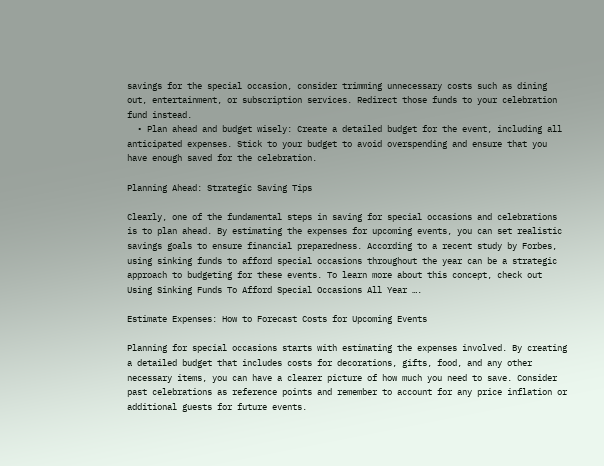savings for the special occasion, consider trimming unnecessary costs such as dining out, entertainment, or subscription services. Redirect those funds to your celebration fund instead.
  • Plan ahead and budget wisely: Create a detailed budget for the event, including all anticipated expenses. Stick to your budget to avoid overspending and ensure that you have enough saved for the celebration.

Planning Ahead: Strategic Saving Tips

Clearly, one of the fundamental steps in saving for special occasions and celebrations is to plan ahead. By estimating the expenses for upcoming events, you can set realistic savings goals to ensure financial preparedness. According to a recent study by Forbes, using sinking funds to afford special occasions throughout the year can be a strategic approach to budgeting for these events. To learn more about this concept, check out Using Sinking Funds To Afford Special Occasions All Year ….

Estimate Expenses: How to Forecast Costs for Upcoming Events

Planning for special occasions starts with estimating the expenses involved. By creating a detailed budget that includes costs for decorations, gifts, food, and any other necessary items, you can have a clearer picture of how much you need to save. Consider past celebrations as reference points and remember to account for any price inflation or additional guests for future events.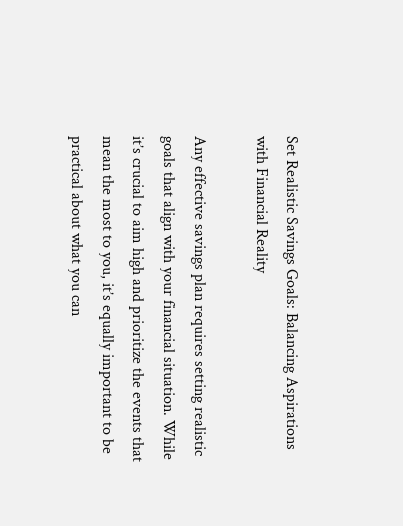Set Realistic Savings Goals: Balancing Aspirations with Financial Reality

Any effective savings plan requires setting realistic goals that align with your financial situation. While it’s crucial to aim high and prioritize the events that mean the most to you, it’s equally important to be practical about what you can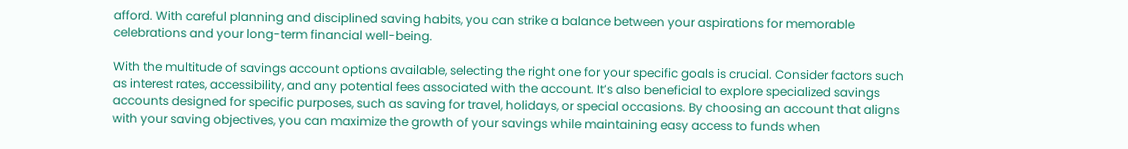afford. With careful planning and disciplined saving habits, you can strike a balance between your aspirations for memorable celebrations and your long-term financial well-being.

With the multitude of savings account options available, selecting the right one for your specific goals is crucial. Consider factors such as interest rates, accessibility, and any potential fees associated with the account. It’s also beneficial to explore specialized savings accounts designed for specific purposes, such as saving for travel, holidays, or special occasions. By choosing an account that aligns with your saving objectives, you can maximize the growth of your savings while maintaining easy access to funds when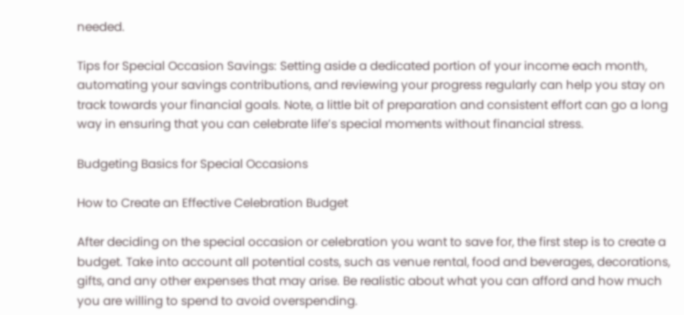needed.

Tips for Special Occasion Savings: Setting aside a dedicated portion of your income each month, automating your savings contributions, and reviewing your progress regularly can help you stay on track towards your financial goals. Note, a little bit of preparation and consistent effort can go a long way in ensuring that you can celebrate life’s special moments without financial stress.

Budgeting Basics for Special Occasions

How to Create an Effective Celebration Budget

After deciding on the special occasion or celebration you want to save for, the first step is to create a budget. Take into account all potential costs, such as venue rental, food and beverages, decorations, gifts, and any other expenses that may arise. Be realistic about what you can afford and how much you are willing to spend to avoid overspending.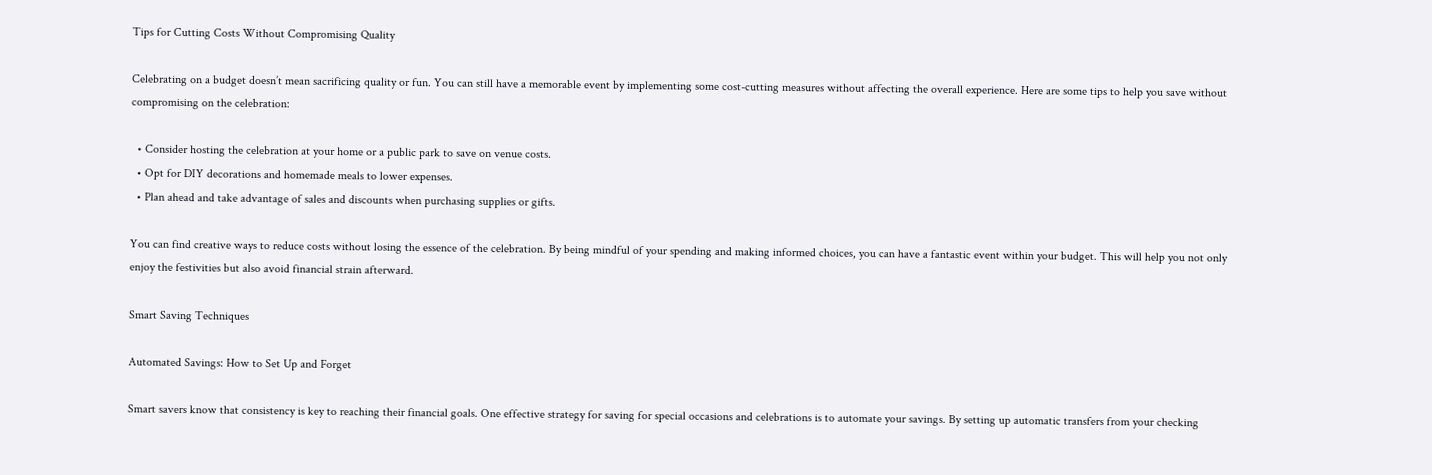Tips for Cutting Costs Without Compromising Quality

Celebrating on a budget doesn’t mean sacrificing quality or fun. You can still have a memorable event by implementing some cost-cutting measures without affecting the overall experience. Here are some tips to help you save without compromising on the celebration:

  • Consider hosting the celebration at your home or a public park to save on venue costs.
  • Opt for DIY decorations and homemade meals to lower expenses.
  • Plan ahead and take advantage of sales and discounts when purchasing supplies or gifts.

You can find creative ways to reduce costs without losing the essence of the celebration. By being mindful of your spending and making informed choices, you can have a fantastic event within your budget. This will help you not only enjoy the festivities but also avoid financial strain afterward.

Smart Saving Techniques

Automated Savings: How to Set Up and Forget

Smart savers know that consistency is key to reaching their financial goals. One effective strategy for saving for special occasions and celebrations is to automate your savings. By setting up automatic transfers from your checking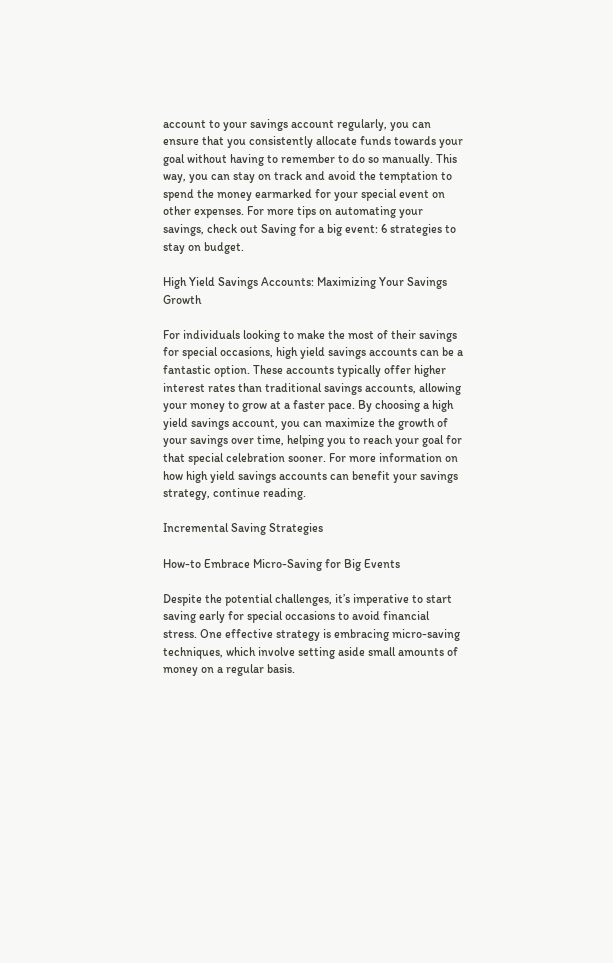account to your savings account regularly, you can ensure that you consistently allocate funds towards your goal without having to remember to do so manually. This way, you can stay on track and avoid the temptation to spend the money earmarked for your special event on other expenses. For more tips on automating your savings, check out Saving for a big event: 6 strategies to stay on budget.

High Yield Savings Accounts: Maximizing Your Savings Growth

For individuals looking to make the most of their savings for special occasions, high yield savings accounts can be a fantastic option. These accounts typically offer higher interest rates than traditional savings accounts, allowing your money to grow at a faster pace. By choosing a high yield savings account, you can maximize the growth of your savings over time, helping you to reach your goal for that special celebration sooner. For more information on how high yield savings accounts can benefit your savings strategy, continue reading.

Incremental Saving Strategies

How-to Embrace Micro-Saving for Big Events

Despite the potential challenges, it’s imperative to start saving early for special occasions to avoid financial stress. One effective strategy is embracing micro-saving techniques, which involve setting aside small amounts of money on a regular basis.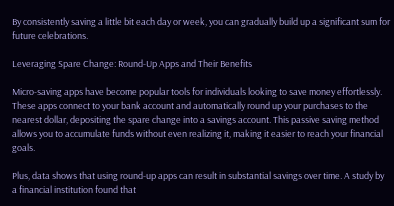By consistently saving a little bit each day or week, you can gradually build up a significant sum for future celebrations.

Leveraging Spare Change: Round-Up Apps and Their Benefits

Micro-saving apps have become popular tools for individuals looking to save money effortlessly. These apps connect to your bank account and automatically round up your purchases to the nearest dollar, depositing the spare change into a savings account. This passive saving method allows you to accumulate funds without even realizing it, making it easier to reach your financial goals.

Plus, data shows that using round-up apps can result in substantial savings over time. A study by a financial institution found that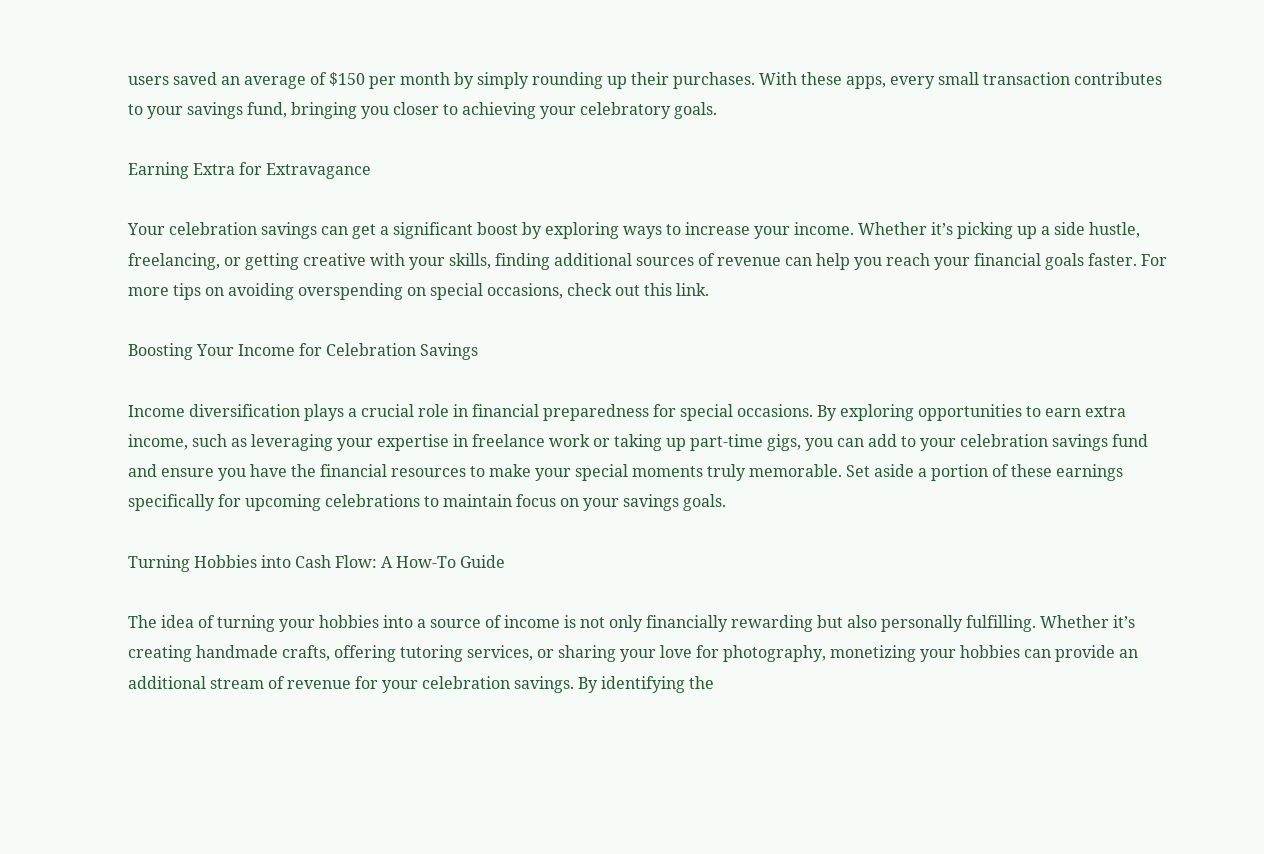users saved an average of $150 per month by simply rounding up their purchases. With these apps, every small transaction contributes to your savings fund, bringing you closer to achieving your celebratory goals.

Earning Extra for Extravagance

Your celebration savings can get a significant boost by exploring ways to increase your income. Whether it’s picking up a side hustle, freelancing, or getting creative with your skills, finding additional sources of revenue can help you reach your financial goals faster. For more tips on avoiding overspending on special occasions, check out this link.

Boosting Your Income for Celebration Savings

Income diversification plays a crucial role in financial preparedness for special occasions. By exploring opportunities to earn extra income, such as leveraging your expertise in freelance work or taking up part-time gigs, you can add to your celebration savings fund and ensure you have the financial resources to make your special moments truly memorable. Set aside a portion of these earnings specifically for upcoming celebrations to maintain focus on your savings goals.

Turning Hobbies into Cash Flow: A How-To Guide

The idea of turning your hobbies into a source of income is not only financially rewarding but also personally fulfilling. Whether it’s creating handmade crafts, offering tutoring services, or sharing your love for photography, monetizing your hobbies can provide an additional stream of revenue for your celebration savings. By identifying the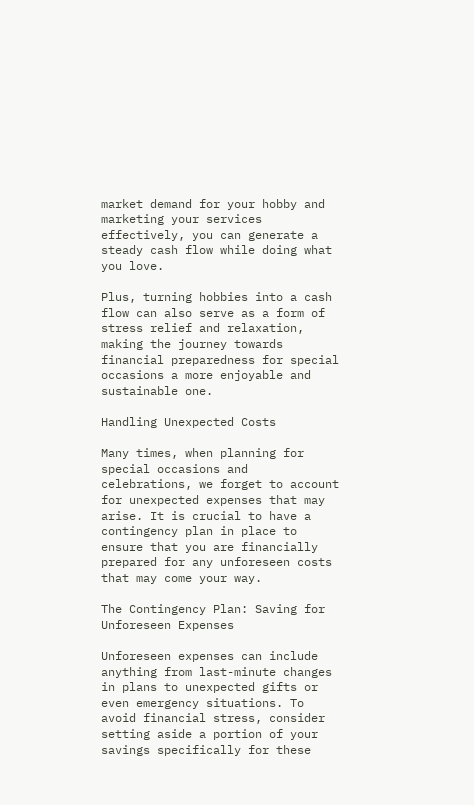market demand for your hobby and marketing your services effectively, you can generate a steady cash flow while doing what you love.

Plus, turning hobbies into a cash flow can also serve as a form of stress relief and relaxation, making the journey towards financial preparedness for special occasions a more enjoyable and sustainable one.

Handling Unexpected Costs

Many times, when planning for special occasions and celebrations, we forget to account for unexpected expenses that may arise. It is crucial to have a contingency plan in place to ensure that you are financially prepared for any unforeseen costs that may come your way.

The Contingency Plan: Saving for Unforeseen Expenses

Unforeseen expenses can include anything from last-minute changes in plans to unexpected gifts or even emergency situations. To avoid financial stress, consider setting aside a portion of your savings specifically for these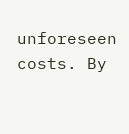unforeseen costs. By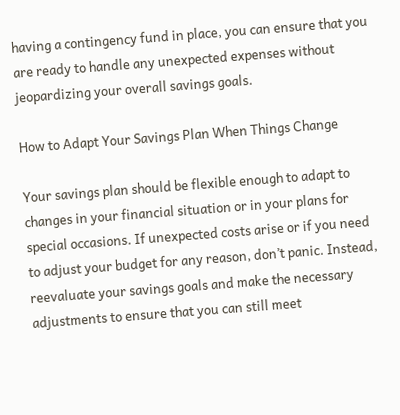having a contingency fund in place, you can ensure that you are ready to handle any unexpected expenses without jeopardizing your overall savings goals.

How to Adapt Your Savings Plan When Things Change

Your savings plan should be flexible enough to adapt to changes in your financial situation or in your plans for special occasions. If unexpected costs arise or if you need to adjust your budget for any reason, don’t panic. Instead, reevaluate your savings goals and make the necessary adjustments to ensure that you can still meet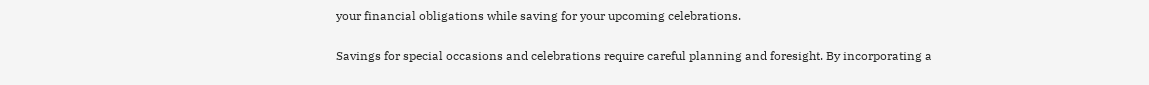your financial obligations while saving for your upcoming celebrations.

Savings for special occasions and celebrations require careful planning and foresight. By incorporating a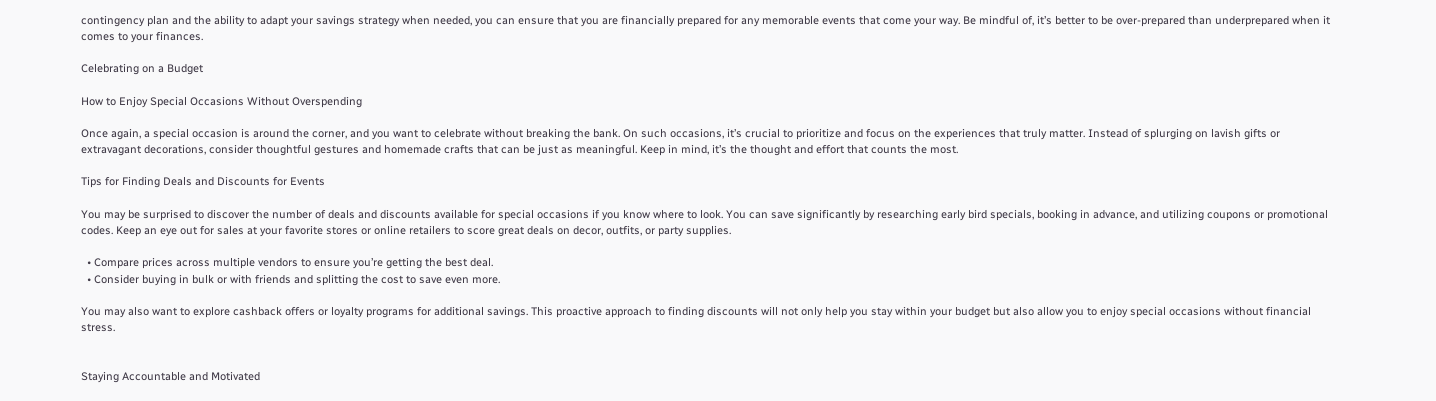contingency plan and the ability to adapt your savings strategy when needed, you can ensure that you are financially prepared for any memorable events that come your way. Be mindful of, it’s better to be over-prepared than underprepared when it comes to your finances.

Celebrating on a Budget

How to Enjoy Special Occasions Without Overspending

Once again, a special occasion is around the corner, and you want to celebrate without breaking the bank. On such occasions, it’s crucial to prioritize and focus on the experiences that truly matter. Instead of splurging on lavish gifts or extravagant decorations, consider thoughtful gestures and homemade crafts that can be just as meaningful. Keep in mind, it’s the thought and effort that counts the most.

Tips for Finding Deals and Discounts for Events

You may be surprised to discover the number of deals and discounts available for special occasions if you know where to look. You can save significantly by researching early bird specials, booking in advance, and utilizing coupons or promotional codes. Keep an eye out for sales at your favorite stores or online retailers to score great deals on decor, outfits, or party supplies.

  • Compare prices across multiple vendors to ensure you’re getting the best deal.
  • Consider buying in bulk or with friends and splitting the cost to save even more.

You may also want to explore cashback offers or loyalty programs for additional savings. This proactive approach to finding discounts will not only help you stay within your budget but also allow you to enjoy special occasions without financial stress.


Staying Accountable and Motivated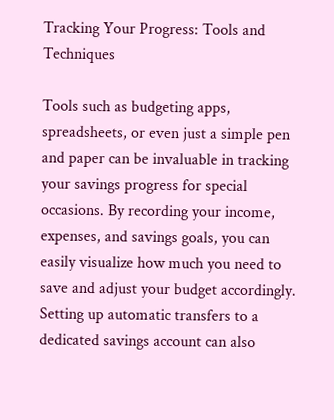Tracking Your Progress: Tools and Techniques

Tools such as budgeting apps, spreadsheets, or even just a simple pen and paper can be invaluable in tracking your savings progress for special occasions. By recording your income, expenses, and savings goals, you can easily visualize how much you need to save and adjust your budget accordingly. Setting up automatic transfers to a dedicated savings account can also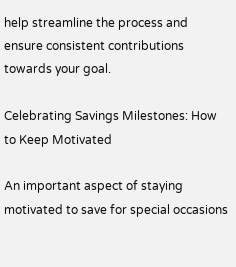help streamline the process and ensure consistent contributions towards your goal.

Celebrating Savings Milestones: How to Keep Motivated

An important aspect of staying motivated to save for special occasions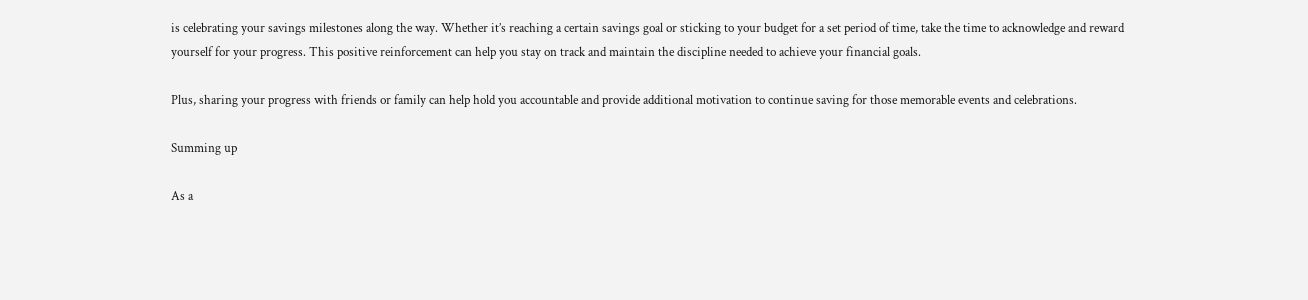is celebrating your savings milestones along the way. Whether it’s reaching a certain savings goal or sticking to your budget for a set period of time, take the time to acknowledge and reward yourself for your progress. This positive reinforcement can help you stay on track and maintain the discipline needed to achieve your financial goals.

Plus, sharing your progress with friends or family can help hold you accountable and provide additional motivation to continue saving for those memorable events and celebrations.

Summing up

As a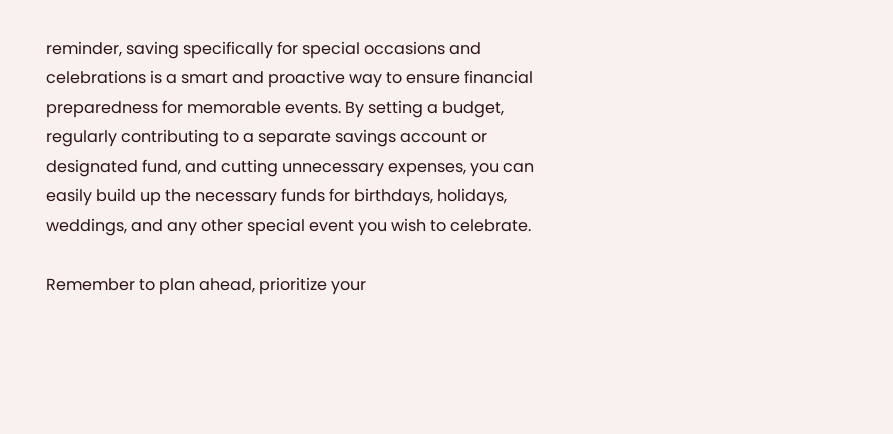reminder, saving specifically for special occasions and celebrations is a smart and proactive way to ensure financial preparedness for memorable events. By setting a budget, regularly contributing to a separate savings account or designated fund, and cutting unnecessary expenses, you can easily build up the necessary funds for birthdays, holidays, weddings, and any other special event you wish to celebrate.

Remember to plan ahead, prioritize your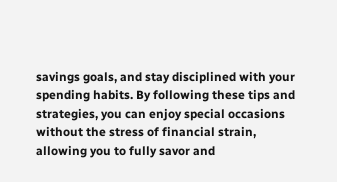savings goals, and stay disciplined with your spending habits. By following these tips and strategies, you can enjoy special occasions without the stress of financial strain, allowing you to fully savor and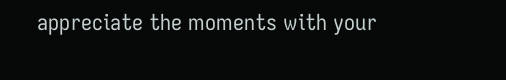appreciate the moments with your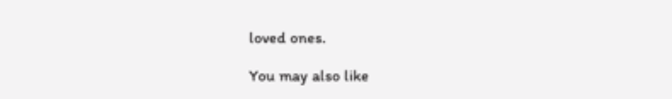loved ones.

You may also like